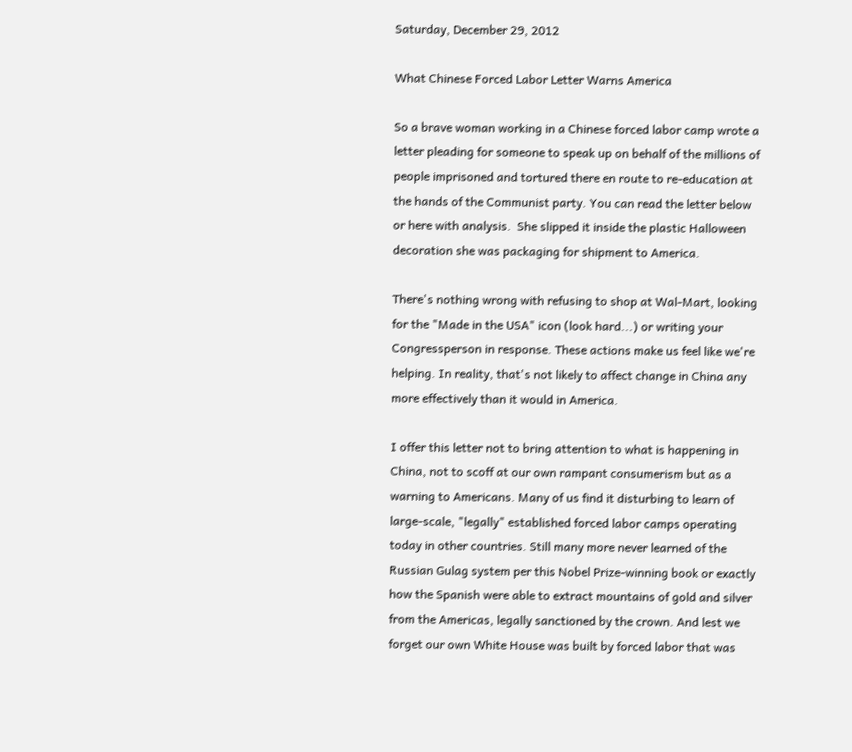Saturday, December 29, 2012

What Chinese Forced Labor Letter Warns America

So a brave woman working in a Chinese forced labor camp wrote a letter pleading for someone to speak up on behalf of the millions of people imprisoned and tortured there en route to re-education at the hands of the Communist party. You can read the letter below or here with analysis.  She slipped it inside the plastic Halloween decoration she was packaging for shipment to America.

There's nothing wrong with refusing to shop at Wal-Mart, looking for the "Made in the USA" icon (look hard...) or writing your Congressperson in response. These actions make us feel like we're helping. In reality, that's not likely to affect change in China any more effectively than it would in America.

I offer this letter not to bring attention to what is happening in China, not to scoff at our own rampant consumerism but as a warning to Americans. Many of us find it disturbing to learn of large-scale, "legally" established forced labor camps operating today in other countries. Still many more never learned of the Russian Gulag system per this Nobel Prize-winning book or exactly how the Spanish were able to extract mountains of gold and silver from the Americas, legally sanctioned by the crown. And lest we forget our own White House was built by forced labor that was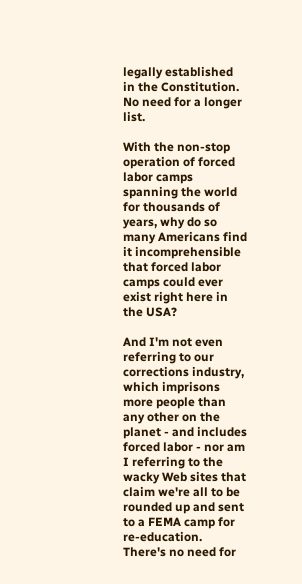legally established in the Constitution.  No need for a longer list.

With the non-stop operation of forced labor camps spanning the world for thousands of years, why do so many Americans find it incomprehensible that forced labor camps could ever exist right here in the USA?

And I'm not even referring to our corrections industry, which imprisons more people than any other on the planet - and includes forced labor - nor am I referring to the wacky Web sites that claim we're all to be rounded up and sent to a FEMA camp for re-education. There's no need for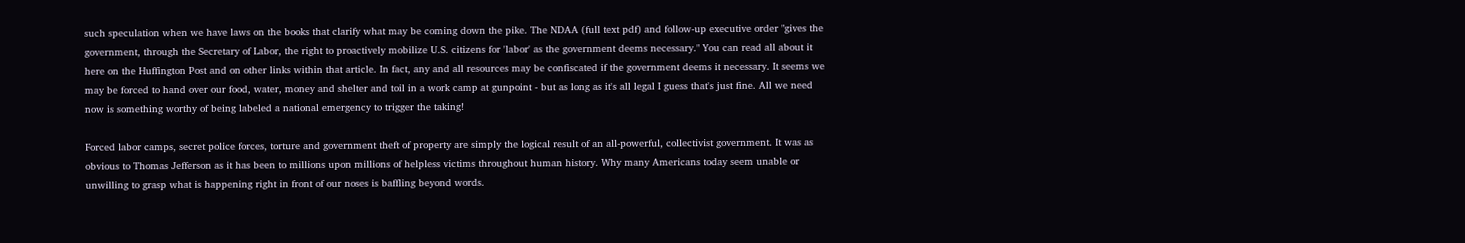such speculation when we have laws on the books that clarify what may be coming down the pike. The NDAA (full text pdf) and follow-up executive order "gives the government, through the Secretary of Labor, the right to proactively mobilize U.S. citizens for 'labor' as the government deems necessary." You can read all about it here on the Huffington Post and on other links within that article. In fact, any and all resources may be confiscated if the government deems it necessary. It seems we may be forced to hand over our food, water, money and shelter and toil in a work camp at gunpoint - but as long as it's all legal I guess that's just fine. All we need now is something worthy of being labeled a national emergency to trigger the taking!

Forced labor camps, secret police forces, torture and government theft of property are simply the logical result of an all-powerful, collectivist government. It was as obvious to Thomas Jefferson as it has been to millions upon millions of helpless victims throughout human history. Why many Americans today seem unable or unwilling to grasp what is happening right in front of our noses is baffling beyond words.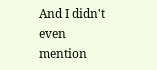And I didn't even mention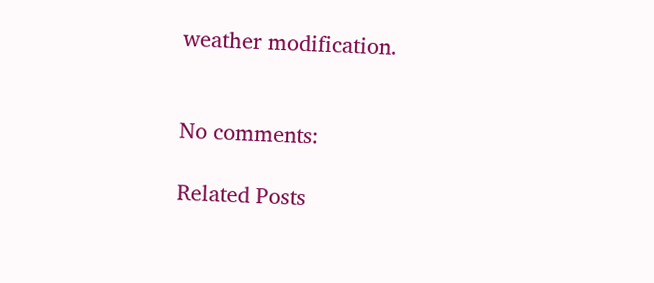weather modification.


No comments:

Related Posts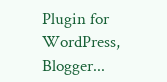Plugin for WordPress, Blogger...